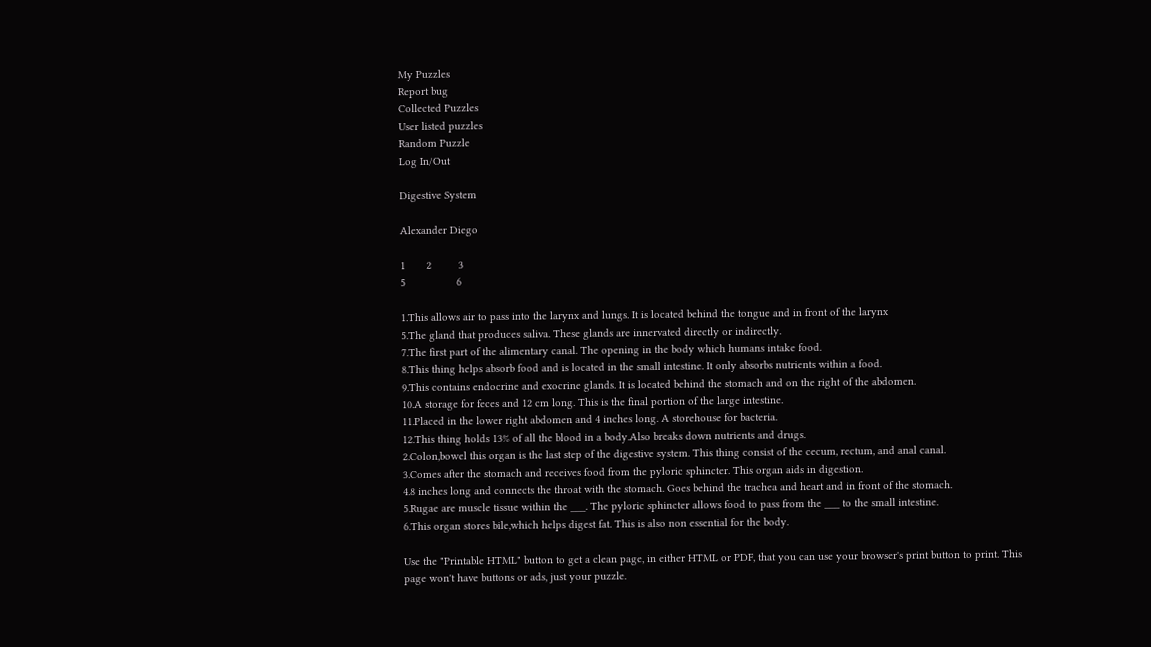My Puzzles
Report bug
Collected Puzzles
User listed puzzles
Random Puzzle
Log In/Out

Digestive System

Alexander Diego

1       2         3
5                 6

1.This allows air to pass into the larynx and lungs. It is located behind the tongue and in front of the larynx
5.The gland that produces saliva. These glands are innervated directly or indirectly.
7.The first part of the alimentary canal. The opening in the body which humans intake food.
8.This thing helps absorb food and is located in the small intestine. It only absorbs nutrients within a food.
9.This contains endocrine and exocrine glands. It is located behind the stomach and on the right of the abdomen.
10.A storage for feces and 12 cm long. This is the final portion of the large intestine.
11.Placed in the lower right abdomen and 4 inches long. A storehouse for bacteria.
12.This thing holds 13% of all the blood in a body.Also breaks down nutrients and drugs.
2.Colon,bowel this organ is the last step of the digestive system. This thing consist of the cecum, rectum, and anal canal.
3.Comes after the stomach and receives food from the pyloric sphincter. This organ aids in digestion.
4.8 inches long and connects the throat with the stomach. Goes behind the trachea and heart and in front of the stomach.
5.Rugae are muscle tissue within the ___. The pyloric sphincter allows food to pass from the ___ to the small intestine.
6.This organ stores bile,which helps digest fat. This is also non essential for the body.

Use the "Printable HTML" button to get a clean page, in either HTML or PDF, that you can use your browser's print button to print. This page won't have buttons or ads, just your puzzle.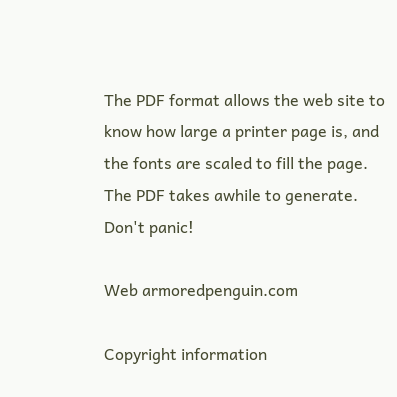The PDF format allows the web site to know how large a printer page is, and the fonts are scaled to fill the page. The PDF takes awhile to generate. Don't panic!

Web armoredpenguin.com

Copyright information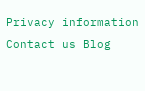Privacy information Contact us Blog